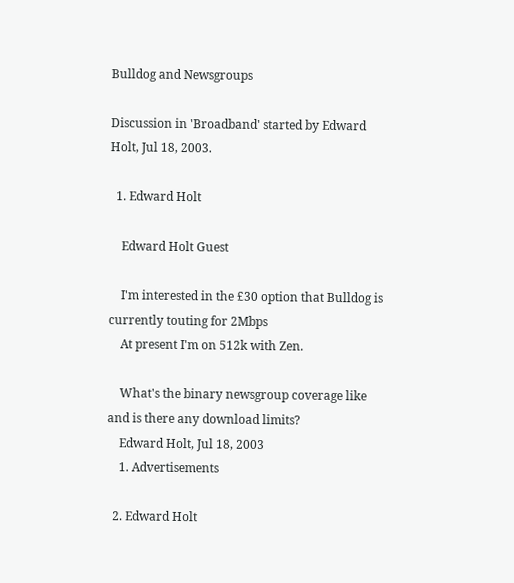Bulldog and Newsgroups

Discussion in 'Broadband' started by Edward Holt, Jul 18, 2003.

  1. Edward Holt

    Edward Holt Guest

    I'm interested in the £30 option that Bulldog is currently touting for 2Mbps
    At present I'm on 512k with Zen.

    What's the binary newsgroup coverage like and is there any download limits?
    Edward Holt, Jul 18, 2003
    1. Advertisements

  2. Edward Holt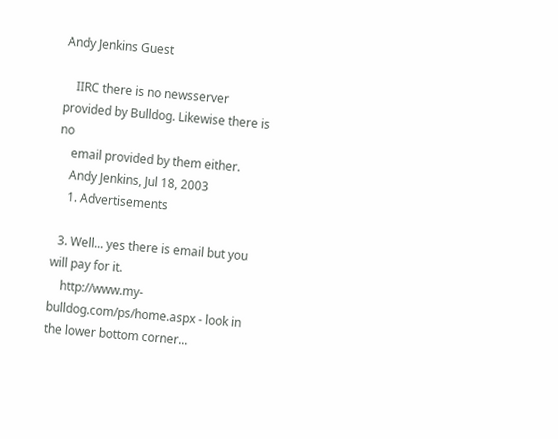Andy Jenkins Guest

    IIRC there is no newsserver provided by Bulldog. Likewise there is no
    email provided by them either.
    Andy Jenkins, Jul 18, 2003
    1. Advertisements

  3. Well... yes there is email but you will pay for it.
    http://www.my-bulldog.com/ps/home.aspx - look in the lower bottom corner...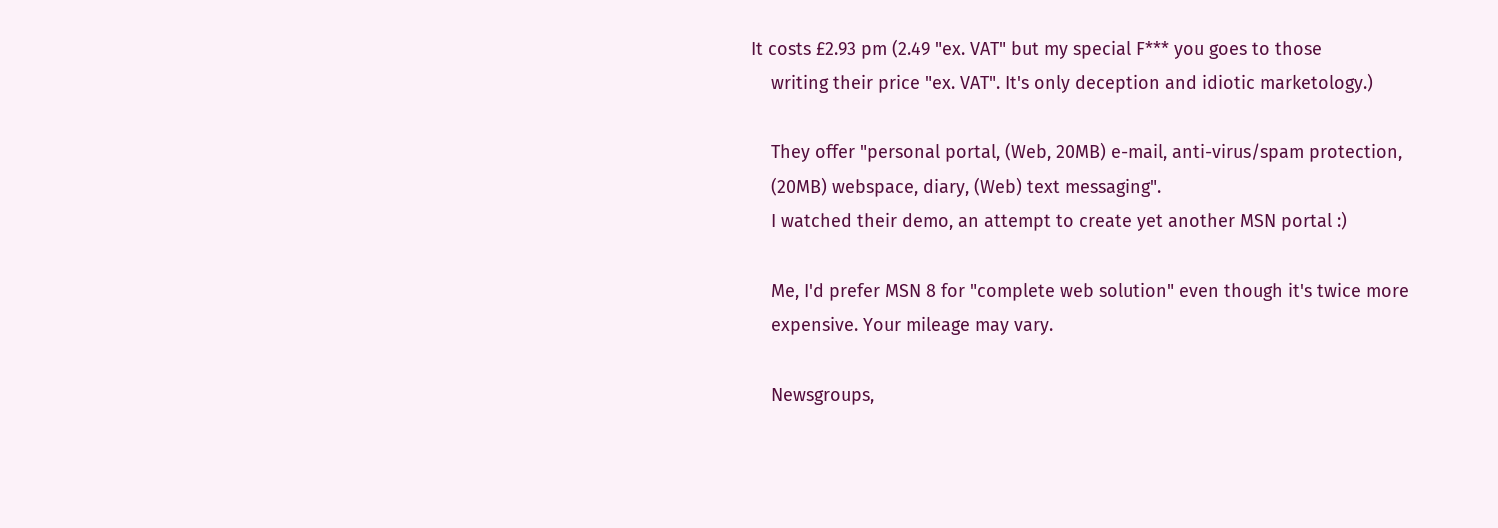It costs £2.93 pm (2.49 "ex. VAT" but my special F*** you goes to those
    writing their price "ex. VAT". It's only deception and idiotic marketology.)

    They offer "personal portal, (Web, 20MB) e-mail, anti-virus/spam protection,
    (20MB) webspace, diary, (Web) text messaging".
    I watched their demo, an attempt to create yet another MSN portal :)

    Me, I'd prefer MSN 8 for "complete web solution" even though it's twice more
    expensive. Your mileage may vary.

    Newsgroups,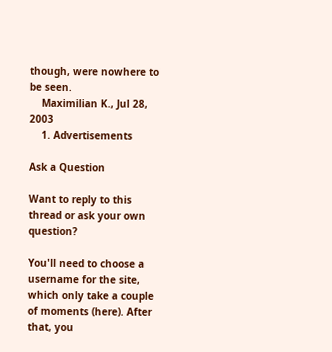though, were nowhere to be seen.
    Maximilian K., Jul 28, 2003
    1. Advertisements

Ask a Question

Want to reply to this thread or ask your own question?

You'll need to choose a username for the site, which only take a couple of moments (here). After that, you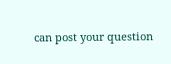can post your question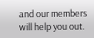and our members will help you out.